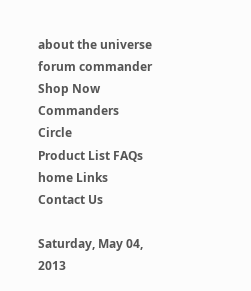about the universe forum commander Shop Now Commanders Circle
Product List FAQs home Links Contact Us

Saturday, May 04, 2013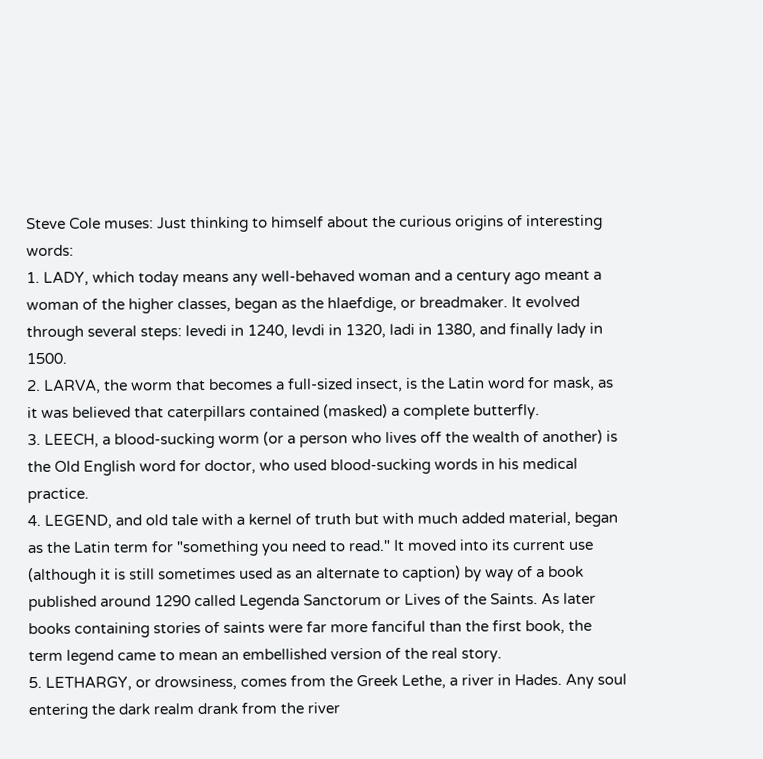Steve Cole muses: Just thinking to himself about the curious origins of interesting words:
1. LADY, which today means any well-behaved woman and a century ago meant a woman of the higher classes, began as the hlaefdige, or breadmaker. It evolved through several steps: levedi in 1240, levdi in 1320, ladi in 1380, and finally lady in 1500.
2. LARVA, the worm that becomes a full-sized insect, is the Latin word for mask, as it was believed that caterpillars contained (masked) a complete butterfly.
3. LEECH, a blood-sucking worm (or a person who lives off the wealth of another) is the Old English word for doctor, who used blood-sucking words in his medical practice.
4. LEGEND, and old tale with a kernel of truth but with much added material, began as the Latin term for "something you need to read." It moved into its current use (although it is still sometimes used as an alternate to caption) by way of a book published around 1290 called Legenda Sanctorum or Lives of the Saints. As later books containing stories of saints were far more fanciful than the first book, the term legend came to mean an embellished version of the real story.
5. LETHARGY, or drowsiness, comes from the Greek Lethe, a river in Hades. Any soul entering the dark realm drank from the river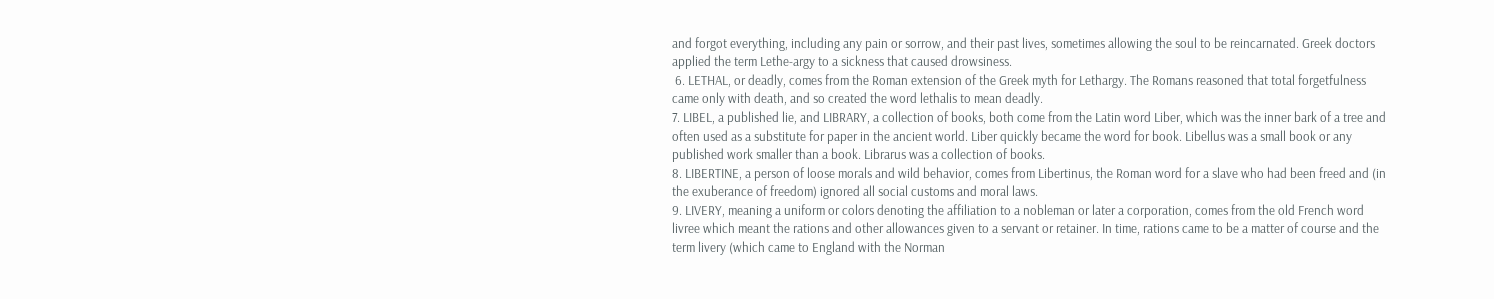and forgot everything, including any pain or sorrow, and their past lives, sometimes allowing the soul to be reincarnated. Greek doctors applied the term Lethe-argy to a sickness that caused drowsiness.
 6. LETHAL, or deadly, comes from the Roman extension of the Greek myth for Lethargy. The Romans reasoned that total forgetfulness came only with death, and so created the word lethalis to mean deadly.
7. LIBEL, a published lie, and LIBRARY, a collection of books, both come from the Latin word Liber, which was the inner bark of a tree and often used as a substitute for paper in the ancient world. Liber quickly became the word for book. Libellus was a small book or any published work smaller than a book. Librarus was a collection of books.
8. LIBERTINE, a person of loose morals and wild behavior, comes from Libertinus, the Roman word for a slave who had been freed and (in the exuberance of freedom) ignored all social customs and moral laws.
9. LIVERY, meaning a uniform or colors denoting the affiliation to a nobleman or later a corporation, comes from the old French word livree which meant the rations and other allowances given to a servant or retainer. In time, rations came to be a matter of course and the term livery (which came to England with the Norman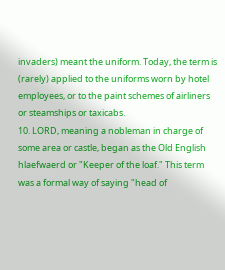invaders) meant the uniform. Today, the term is (rarely) applied to the uniforms worn by hotel employees, or to the paint schemes of airliners or steamships or taxicabs.
10. LORD, meaning a nobleman in charge of some area or castle, began as the Old English hlaefwaerd or "Keeper of the loaf." This term was a formal way of saying "head of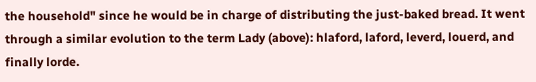the household" since he would be in charge of distributing the just-baked bread. It went through a similar evolution to the term Lady (above): hlaford, laford, leverd, louerd, and finally lorde.